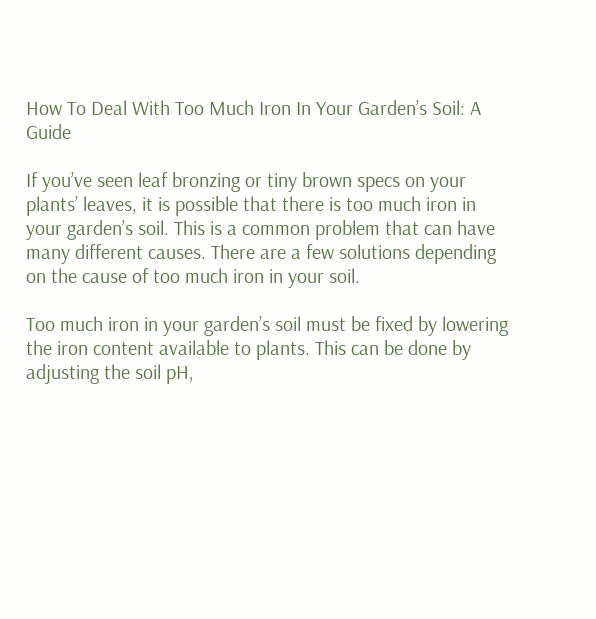How To Deal With Too Much Iron In Your Garden’s Soil: A Guide

If you’ve seen leaf bronzing or tiny brown specs on your plants’ leaves, it is possible that there is too much iron in your garden’s soil. This is a common problem that can have many different causes. There are a few solutions depending on the cause of too much iron in your soil.

Too much iron in your garden’s soil must be fixed by lowering the iron content available to plants. This can be done by adjusting the soil pH,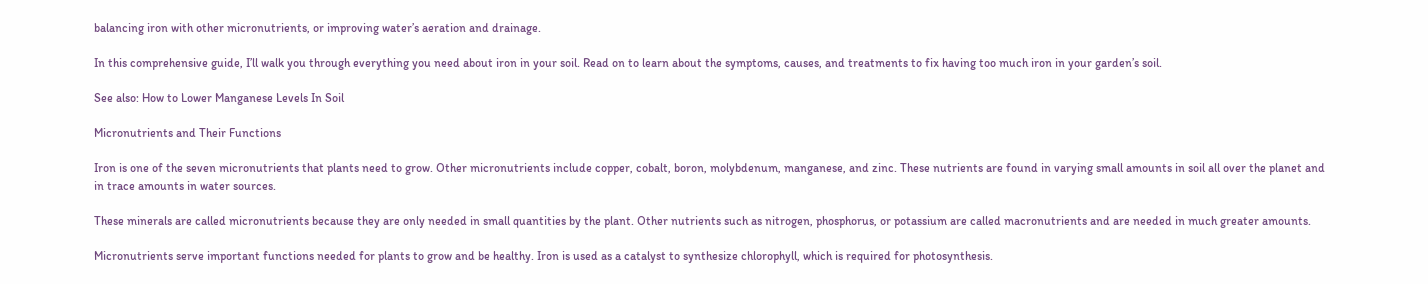balancing iron with other micronutrients, or improving water’s aeration and drainage.

In this comprehensive guide, I’ll walk you through everything you need about iron in your soil. Read on to learn about the symptoms, causes, and treatments to fix having too much iron in your garden’s soil.

See also: How to Lower Manganese Levels In Soil

Micronutrients and Their Functions

Iron is one of the seven micronutrients that plants need to grow. Other micronutrients include copper, cobalt, boron, molybdenum, manganese, and zinc. These nutrients are found in varying small amounts in soil all over the planet and in trace amounts in water sources.

These minerals are called micronutrients because they are only needed in small quantities by the plant. Other nutrients such as nitrogen, phosphorus, or potassium are called macronutrients and are needed in much greater amounts.

Micronutrients serve important functions needed for plants to grow and be healthy. Iron is used as a catalyst to synthesize chlorophyll, which is required for photosynthesis.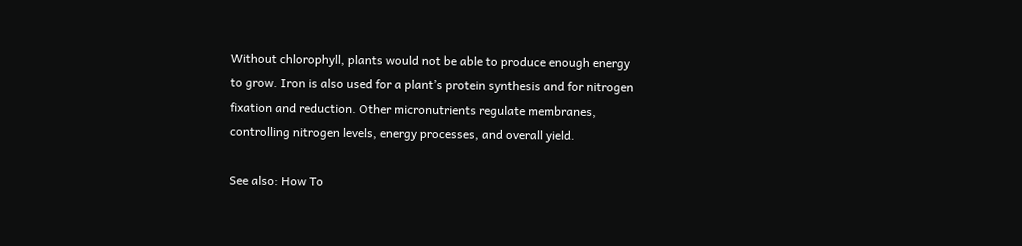Without chlorophyll, plants would not be able to produce enough energy to grow. Iron is also used for a plant’s protein synthesis and for nitrogen fixation and reduction. Other micronutrients regulate membranes, controlling nitrogen levels, energy processes, and overall yield.

See also: How To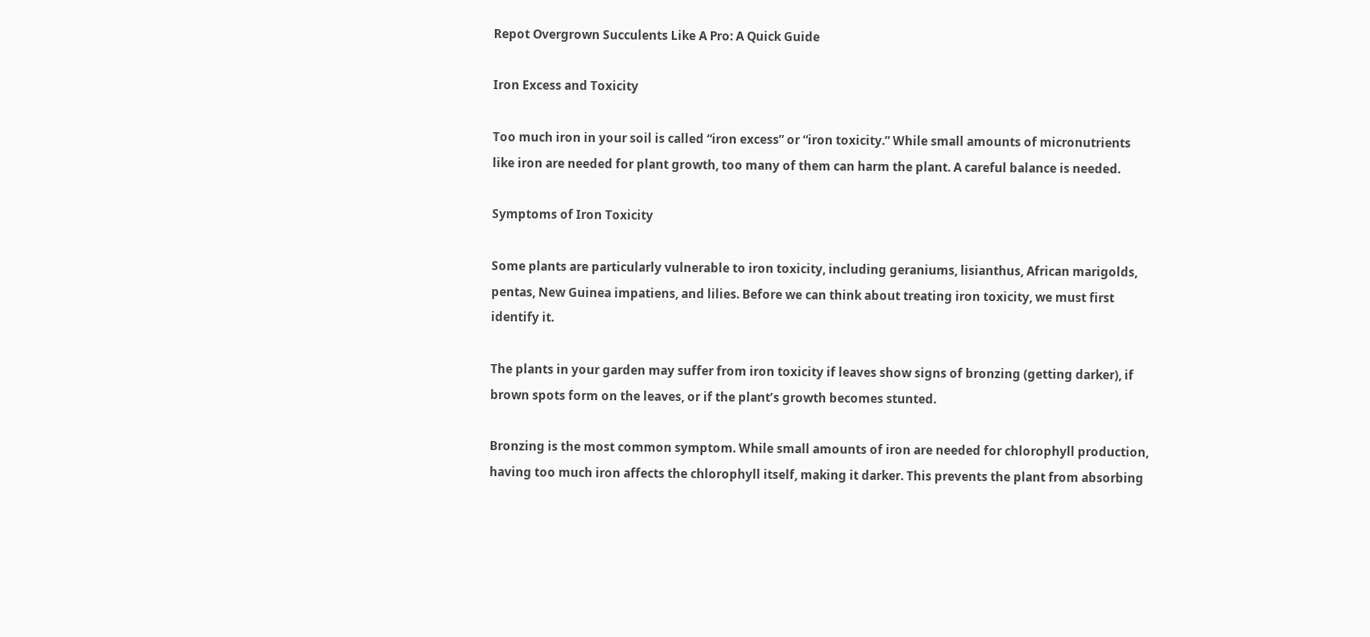Repot Overgrown Succulents Like A Pro: A Quick Guide

Iron Excess and Toxicity

Too much iron in your soil is called “iron excess” or “iron toxicity.” While small amounts of micronutrients like iron are needed for plant growth, too many of them can harm the plant. A careful balance is needed.

Symptoms of Iron Toxicity

Some plants are particularly vulnerable to iron toxicity, including geraniums, lisianthus, African marigolds, pentas, New Guinea impatiens, and lilies. Before we can think about treating iron toxicity, we must first identify it.

The plants in your garden may suffer from iron toxicity if leaves show signs of bronzing (getting darker), if brown spots form on the leaves, or if the plant’s growth becomes stunted.

Bronzing is the most common symptom. While small amounts of iron are needed for chlorophyll production, having too much iron affects the chlorophyll itself, making it darker. This prevents the plant from absorbing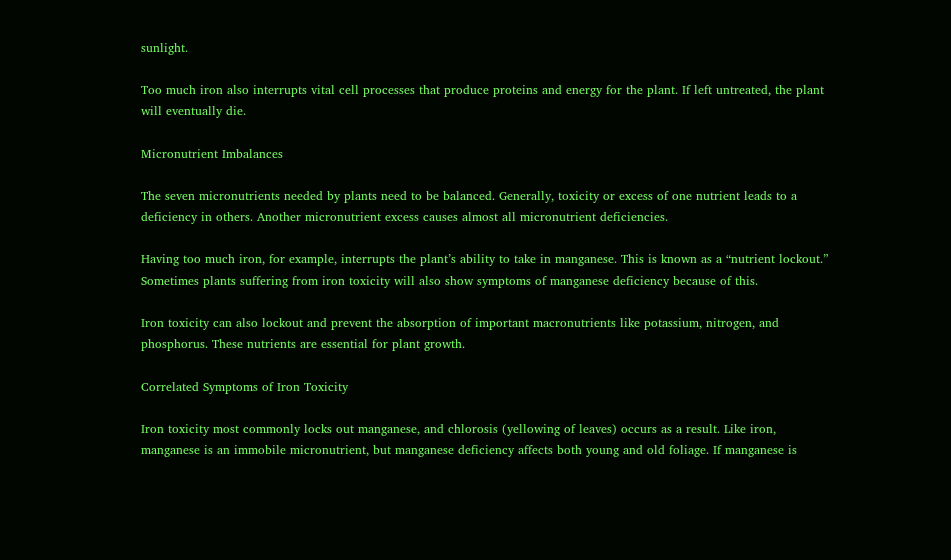sunlight.

Too much iron also interrupts vital cell processes that produce proteins and energy for the plant. If left untreated, the plant will eventually die.

Micronutrient Imbalances

The seven micronutrients needed by plants need to be balanced. Generally, toxicity or excess of one nutrient leads to a deficiency in others. Another micronutrient excess causes almost all micronutrient deficiencies.

Having too much iron, for example, interrupts the plant’s ability to take in manganese. This is known as a “nutrient lockout.” Sometimes plants suffering from iron toxicity will also show symptoms of manganese deficiency because of this.

Iron toxicity can also lockout and prevent the absorption of important macronutrients like potassium, nitrogen, and phosphorus. These nutrients are essential for plant growth.

Correlated Symptoms of Iron Toxicity

Iron toxicity most commonly locks out manganese, and chlorosis (yellowing of leaves) occurs as a result. Like iron, manganese is an immobile micronutrient, but manganese deficiency affects both young and old foliage. If manganese is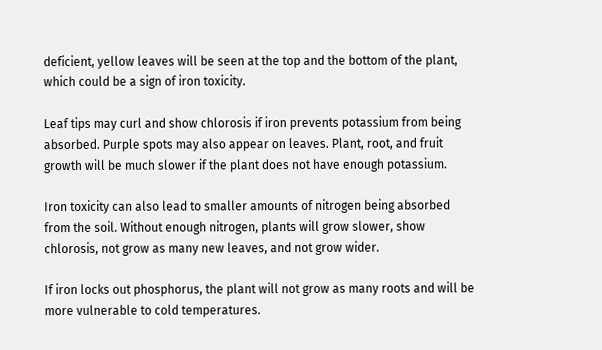deficient, yellow leaves will be seen at the top and the bottom of the plant, which could be a sign of iron toxicity.

Leaf tips may curl and show chlorosis if iron prevents potassium from being absorbed. Purple spots may also appear on leaves. Plant, root, and fruit growth will be much slower if the plant does not have enough potassium.

Iron toxicity can also lead to smaller amounts of nitrogen being absorbed from the soil. Without enough nitrogen, plants will grow slower, show chlorosis, not grow as many new leaves, and not grow wider.

If iron locks out phosphorus, the plant will not grow as many roots and will be more vulnerable to cold temperatures.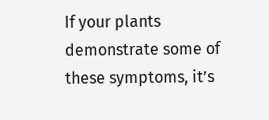If your plants demonstrate some of these symptoms, it’s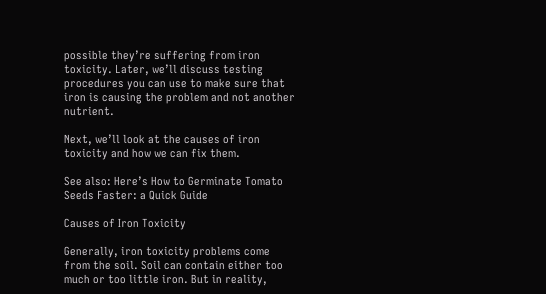possible they’re suffering from iron toxicity. Later, we’ll discuss testing procedures you can use to make sure that iron is causing the problem and not another nutrient.

Next, we’ll look at the causes of iron toxicity and how we can fix them.

See also: Here’s How to Germinate Tomato Seeds Faster: a Quick Guide

Causes of Iron Toxicity

Generally, iron toxicity problems come from the soil. Soil can contain either too much or too little iron. But in reality,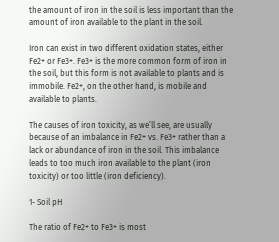the amount of iron in the soil is less important than the amount of iron available to the plant in the soil.

Iron can exist in two different oxidation states, either Fe2+ or Fe3+. Fe3+ is the more common form of iron in the soil, but this form is not available to plants and is immobile. Fe2+, on the other hand, is mobile and available to plants.

The causes of iron toxicity, as we’ll see, are usually because of an imbalance in Fe2+ vs. Fe3+ rather than a lack or abundance of iron in the soil. This imbalance leads to too much iron available to the plant (iron toxicity) or too little (iron deficiency).

1- Soil pH

The ratio of Fe2+ to Fe3+ is most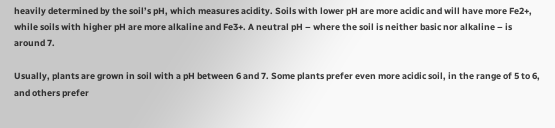heavily determined by the soil’s pH, which measures acidity. Soils with lower pH are more acidic and will have more Fe2+, while soils with higher pH are more alkaline and Fe3+. A neutral pH – where the soil is neither basic nor alkaline – is around 7.

Usually, plants are grown in soil with a pH between 6 and 7. Some plants prefer even more acidic soil, in the range of 5 to 6, and others prefer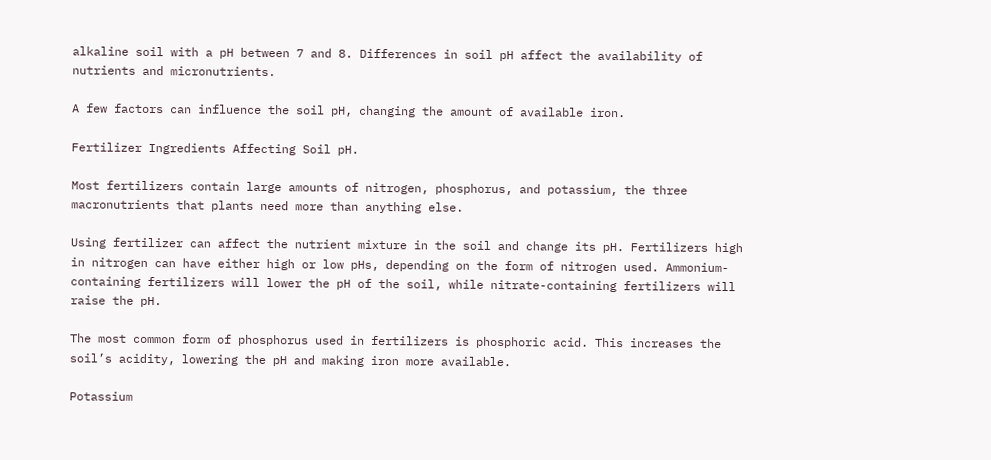alkaline soil with a pH between 7 and 8. Differences in soil pH affect the availability of nutrients and micronutrients.

A few factors can influence the soil pH, changing the amount of available iron.

Fertilizer Ingredients Affecting Soil pH.

Most fertilizers contain large amounts of nitrogen, phosphorus, and potassium, the three macronutrients that plants need more than anything else.

Using fertilizer can affect the nutrient mixture in the soil and change its pH. Fertilizers high in nitrogen can have either high or low pHs, depending on the form of nitrogen used. Ammonium-containing fertilizers will lower the pH of the soil, while nitrate-containing fertilizers will raise the pH.

The most common form of phosphorus used in fertilizers is phosphoric acid. This increases the soil’s acidity, lowering the pH and making iron more available.

Potassium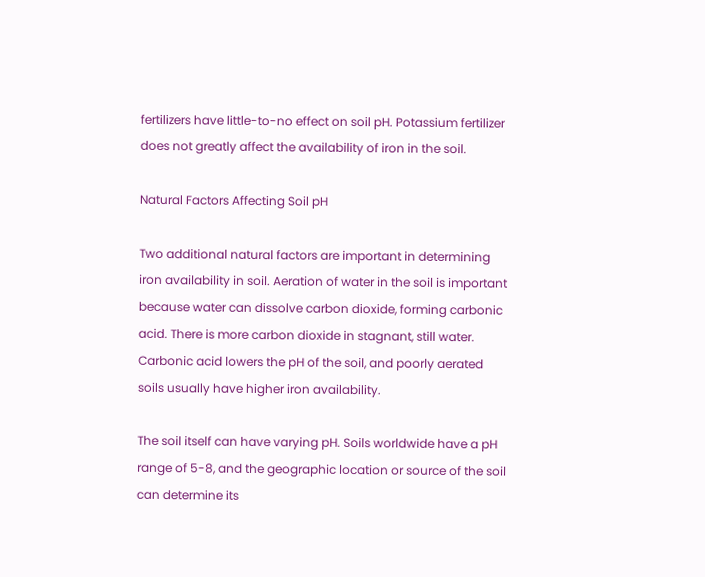fertilizers have little-to-no effect on soil pH. Potassium fertilizer does not greatly affect the availability of iron in the soil.

Natural Factors Affecting Soil pH

Two additional natural factors are important in determining iron availability in soil. Aeration of water in the soil is important because water can dissolve carbon dioxide, forming carbonic acid. There is more carbon dioxide in stagnant, still water. Carbonic acid lowers the pH of the soil, and poorly aerated soils usually have higher iron availability.

The soil itself can have varying pH. Soils worldwide have a pH range of 5-8, and the geographic location or source of the soil can determine its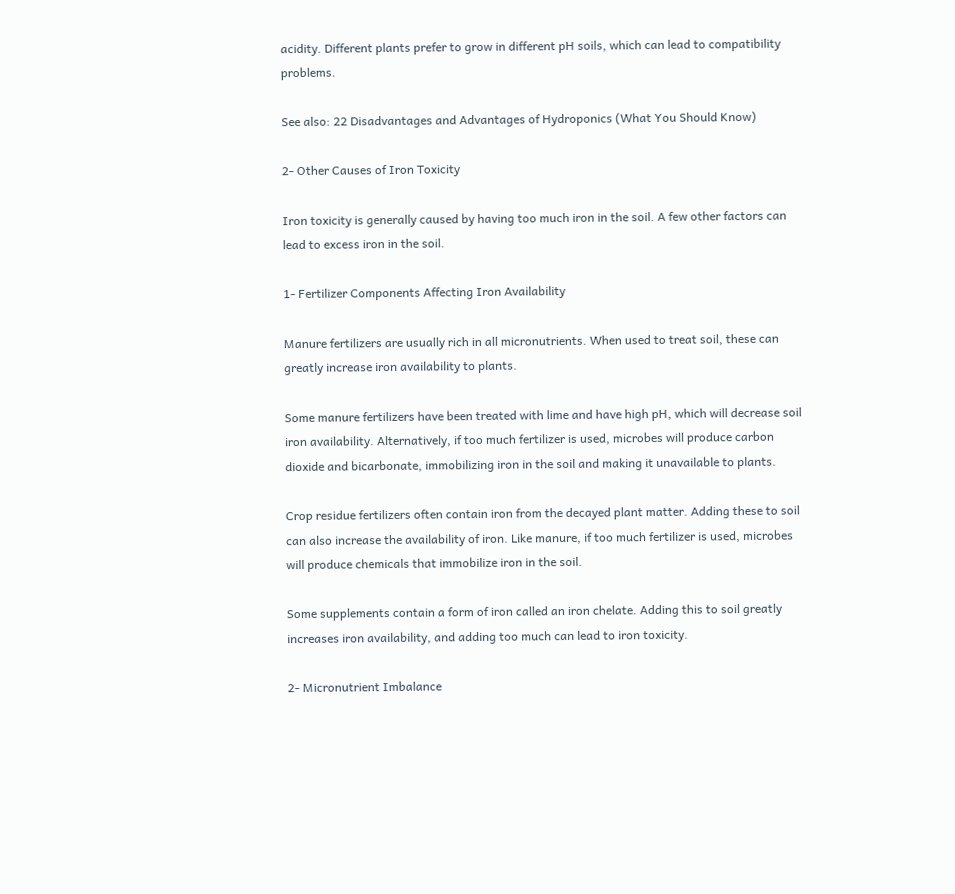acidity. Different plants prefer to grow in different pH soils, which can lead to compatibility problems.

See also: 22 Disadvantages and Advantages of Hydroponics (What You Should Know)

2- Other Causes of Iron Toxicity

Iron toxicity is generally caused by having too much iron in the soil. A few other factors can lead to excess iron in the soil.

1- Fertilizer Components Affecting Iron Availability

Manure fertilizers are usually rich in all micronutrients. When used to treat soil, these can greatly increase iron availability to plants.

Some manure fertilizers have been treated with lime and have high pH, which will decrease soil iron availability. Alternatively, if too much fertilizer is used, microbes will produce carbon dioxide and bicarbonate, immobilizing iron in the soil and making it unavailable to plants.

Crop residue fertilizers often contain iron from the decayed plant matter. Adding these to soil can also increase the availability of iron. Like manure, if too much fertilizer is used, microbes will produce chemicals that immobilize iron in the soil.

Some supplements contain a form of iron called an iron chelate. Adding this to soil greatly increases iron availability, and adding too much can lead to iron toxicity.

2- Micronutrient Imbalance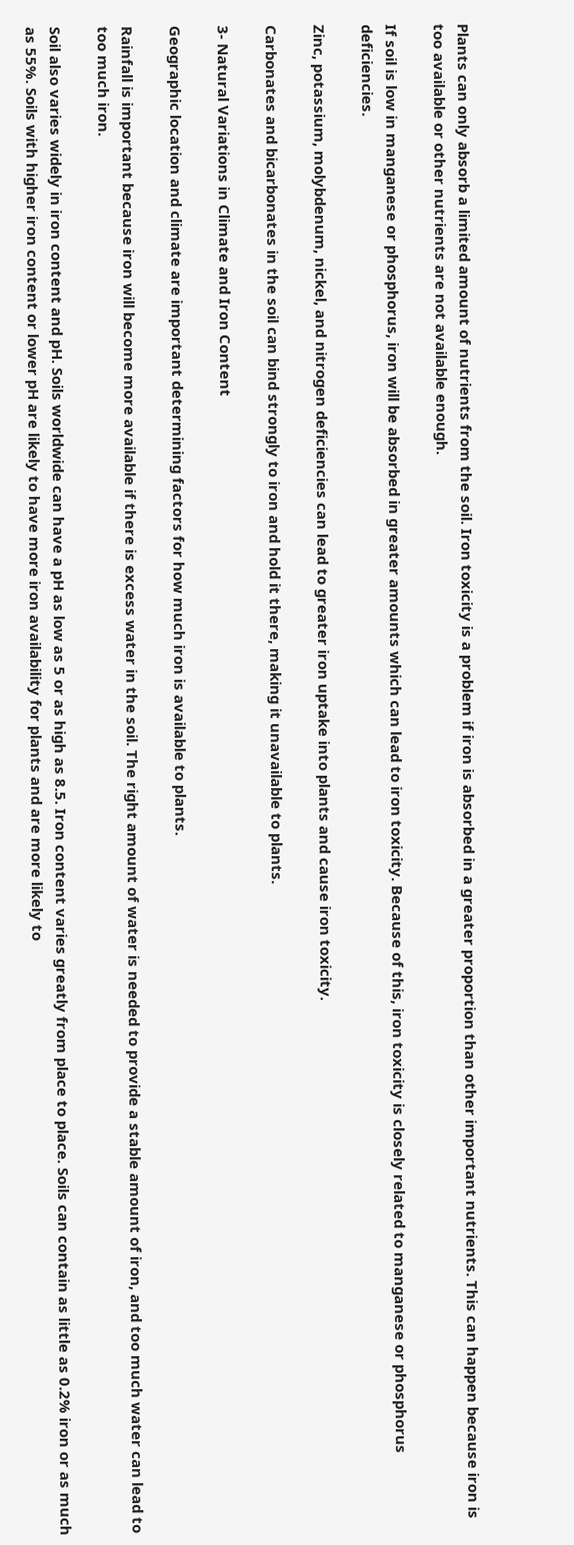Plants can only absorb a limited amount of nutrients from the soil. Iron toxicity is a problem if iron is absorbed in a greater proportion than other important nutrients. This can happen because iron is too available or other nutrients are not available enough.

If soil is low in manganese or phosphorus, iron will be absorbed in greater amounts which can lead to iron toxicity. Because of this, iron toxicity is closely related to manganese or phosphorus deficiencies.

Zinc, potassium, molybdenum, nickel, and nitrogen deficiencies can lead to greater iron uptake into plants and cause iron toxicity.

Carbonates and bicarbonates in the soil can bind strongly to iron and hold it there, making it unavailable to plants.

3- Natural Variations in Climate and Iron Content

Geographic location and climate are important determining factors for how much iron is available to plants.

Rainfall is important because iron will become more available if there is excess water in the soil. The right amount of water is needed to provide a stable amount of iron, and too much water can lead to too much iron.

Soil also varies widely in iron content and pH. Soils worldwide can have a pH as low as 5 or as high as 8.5. Iron content varies greatly from place to place. Soils can contain as little as 0.2% iron or as much as 55%. Soils with higher iron content or lower pH are likely to have more iron availability for plants and are more likely to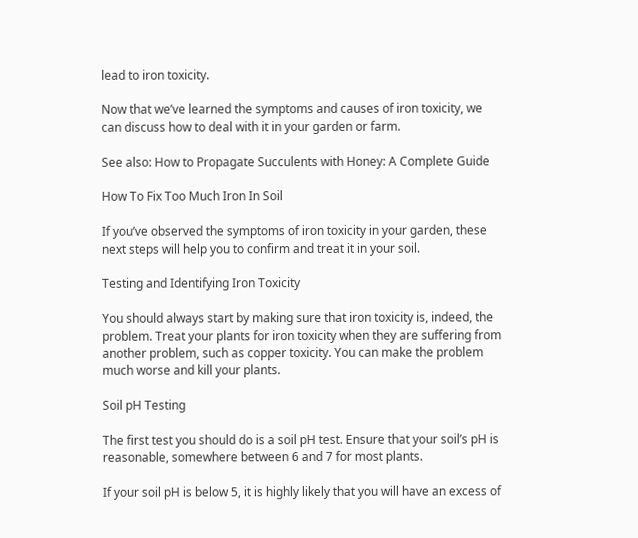lead to iron toxicity.

Now that we’ve learned the symptoms and causes of iron toxicity, we can discuss how to deal with it in your garden or farm.

See also: How to Propagate Succulents with Honey: A Complete Guide

How To Fix Too Much Iron In Soil

If you’ve observed the symptoms of iron toxicity in your garden, these next steps will help you to confirm and treat it in your soil.

Testing and Identifying Iron Toxicity

You should always start by making sure that iron toxicity is, indeed, the problem. Treat your plants for iron toxicity when they are suffering from another problem, such as copper toxicity. You can make the problem much worse and kill your plants.

Soil pH Testing

The first test you should do is a soil pH test. Ensure that your soil’s pH is reasonable, somewhere between 6 and 7 for most plants.

If your soil pH is below 5, it is highly likely that you will have an excess of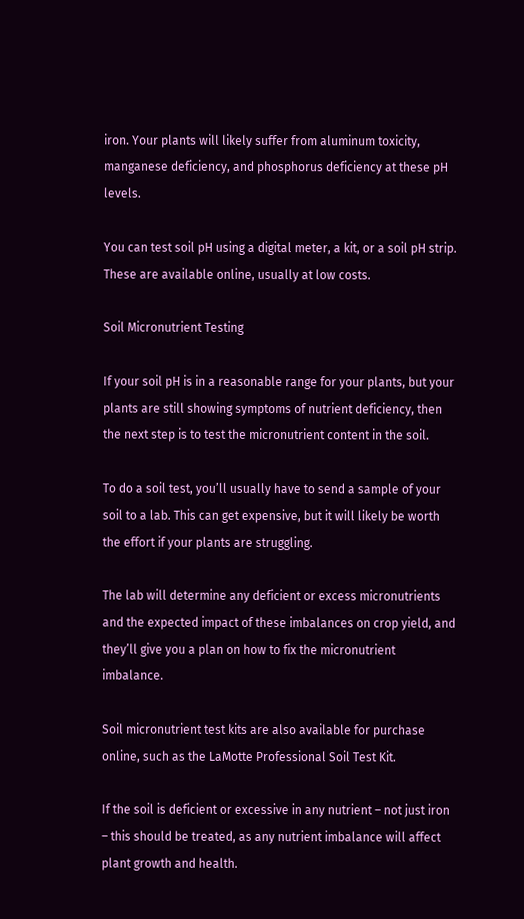iron. Your plants will likely suffer from aluminum toxicity, manganese deficiency, and phosphorus deficiency at these pH levels.

You can test soil pH using a digital meter, a kit, or a soil pH strip. These are available online, usually at low costs.

Soil Micronutrient Testing

If your soil pH is in a reasonable range for your plants, but your plants are still showing symptoms of nutrient deficiency, then the next step is to test the micronutrient content in the soil.

To do a soil test, you’ll usually have to send a sample of your soil to a lab. This can get expensive, but it will likely be worth the effort if your plants are struggling.

The lab will determine any deficient or excess micronutrients and the expected impact of these imbalances on crop yield, and they’ll give you a plan on how to fix the micronutrient imbalance.

Soil micronutrient test kits are also available for purchase online, such as the LaMotte Professional Soil Test Kit.

If the soil is deficient or excessive in any nutrient – not just iron – this should be treated, as any nutrient imbalance will affect plant growth and health.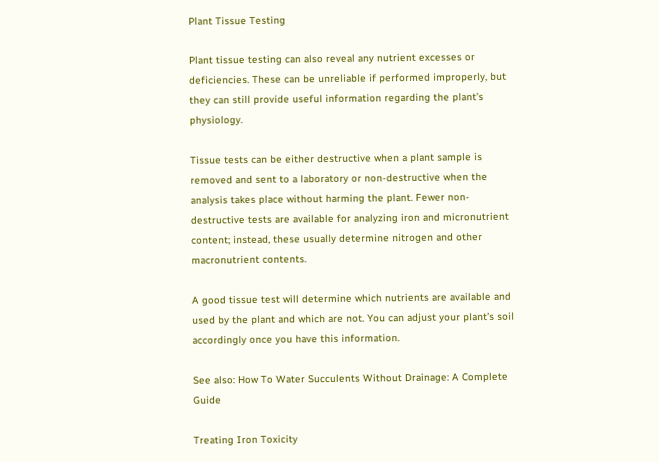Plant Tissue Testing

Plant tissue testing can also reveal any nutrient excesses or deficiencies. These can be unreliable if performed improperly, but they can still provide useful information regarding the plant’s physiology.

Tissue tests can be either destructive when a plant sample is removed and sent to a laboratory or non-destructive when the analysis takes place without harming the plant. Fewer non-destructive tests are available for analyzing iron and micronutrient content; instead, these usually determine nitrogen and other macronutrient contents.

A good tissue test will determine which nutrients are available and used by the plant and which are not. You can adjust your plant’s soil accordingly once you have this information.

See also: How To Water Succulents Without Drainage: A Complete Guide

Treating Iron Toxicity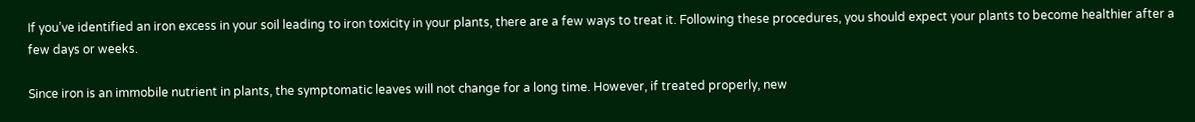If you’ve identified an iron excess in your soil leading to iron toxicity in your plants, there are a few ways to treat it. Following these procedures, you should expect your plants to become healthier after a few days or weeks.

Since iron is an immobile nutrient in plants, the symptomatic leaves will not change for a long time. However, if treated properly, new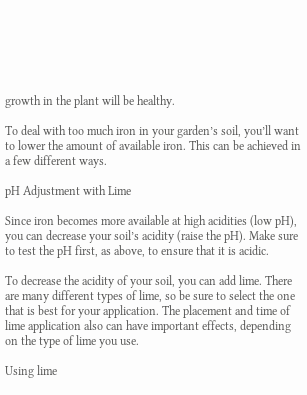growth in the plant will be healthy.

To deal with too much iron in your garden’s soil, you’ll want to lower the amount of available iron. This can be achieved in a few different ways.

pH Adjustment with Lime

Since iron becomes more available at high acidities (low pH), you can decrease your soil’s acidity (raise the pH). Make sure to test the pH first, as above, to ensure that it is acidic.

To decrease the acidity of your soil, you can add lime. There are many different types of lime, so be sure to select the one that is best for your application. The placement and time of lime application also can have important effects, depending on the type of lime you use.

Using lime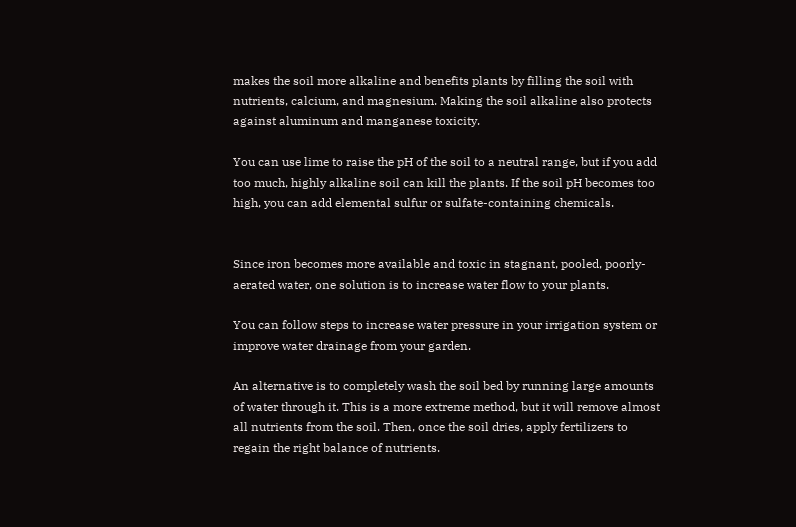makes the soil more alkaline and benefits plants by filling the soil with nutrients, calcium, and magnesium. Making the soil alkaline also protects against aluminum and manganese toxicity.

You can use lime to raise the pH of the soil to a neutral range, but if you add too much, highly alkaline soil can kill the plants. If the soil pH becomes too high, you can add elemental sulfur or sulfate-containing chemicals.


Since iron becomes more available and toxic in stagnant, pooled, poorly-aerated water, one solution is to increase water flow to your plants.

You can follow steps to increase water pressure in your irrigation system or improve water drainage from your garden.

An alternative is to completely wash the soil bed by running large amounts of water through it. This is a more extreme method, but it will remove almost all nutrients from the soil. Then, once the soil dries, apply fertilizers to regain the right balance of nutrients.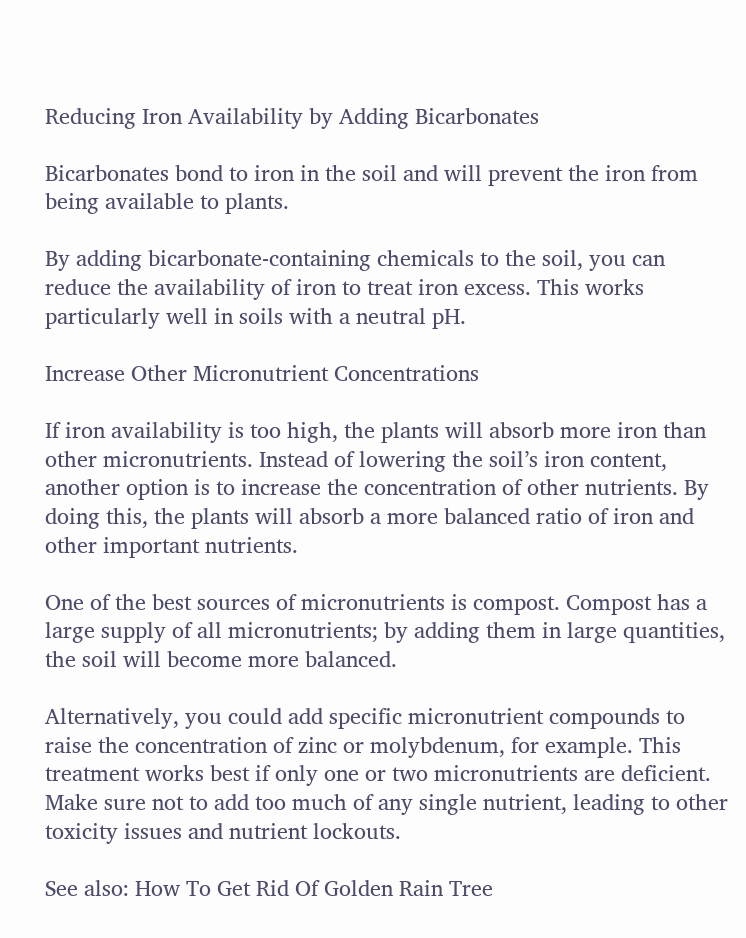Reducing Iron Availability by Adding Bicarbonates

Bicarbonates bond to iron in the soil and will prevent the iron from being available to plants.

By adding bicarbonate-containing chemicals to the soil, you can reduce the availability of iron to treat iron excess. This works particularly well in soils with a neutral pH.

Increase Other Micronutrient Concentrations

If iron availability is too high, the plants will absorb more iron than other micronutrients. Instead of lowering the soil’s iron content, another option is to increase the concentration of other nutrients. By doing this, the plants will absorb a more balanced ratio of iron and other important nutrients.

One of the best sources of micronutrients is compost. Compost has a large supply of all micronutrients; by adding them in large quantities, the soil will become more balanced.

Alternatively, you could add specific micronutrient compounds to raise the concentration of zinc or molybdenum, for example. This treatment works best if only one or two micronutrients are deficient. Make sure not to add too much of any single nutrient, leading to other toxicity issues and nutrient lockouts.

See also: How To Get Rid Of Golden Rain Tree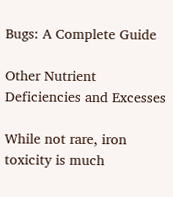Bugs: A Complete Guide

Other Nutrient Deficiencies and Excesses

While not rare, iron toxicity is much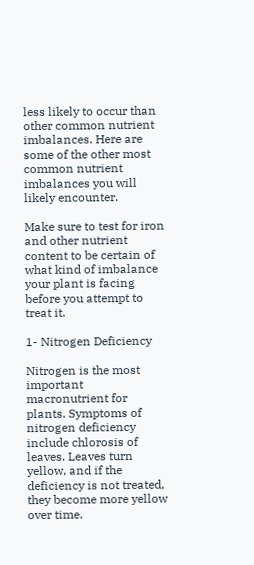less likely to occur than other common nutrient imbalances. Here are some of the other most common nutrient imbalances you will likely encounter.

Make sure to test for iron and other nutrient content to be certain of what kind of imbalance your plant is facing before you attempt to treat it.

1- Nitrogen Deficiency

Nitrogen is the most important macronutrient for plants. Symptoms of nitrogen deficiency include chlorosis of leaves. Leaves turn yellow, and if the deficiency is not treated, they become more yellow over time.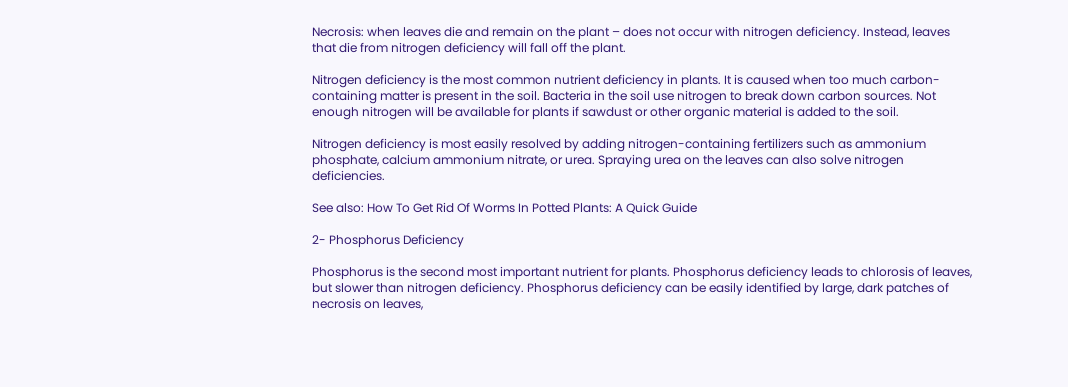Necrosis: when leaves die and remain on the plant – does not occur with nitrogen deficiency. Instead, leaves that die from nitrogen deficiency will fall off the plant.

Nitrogen deficiency is the most common nutrient deficiency in plants. It is caused when too much carbon-containing matter is present in the soil. Bacteria in the soil use nitrogen to break down carbon sources. Not enough nitrogen will be available for plants if sawdust or other organic material is added to the soil.

Nitrogen deficiency is most easily resolved by adding nitrogen-containing fertilizers such as ammonium phosphate, calcium ammonium nitrate, or urea. Spraying urea on the leaves can also solve nitrogen deficiencies.

See also: How To Get Rid Of Worms In Potted Plants: A Quick Guide

2- Phosphorus Deficiency

Phosphorus is the second most important nutrient for plants. Phosphorus deficiency leads to chlorosis of leaves, but slower than nitrogen deficiency. Phosphorus deficiency can be easily identified by large, dark patches of necrosis on leaves,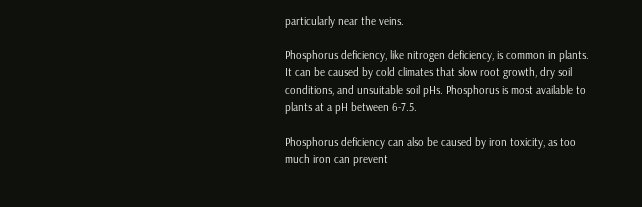particularly near the veins.

Phosphorus deficiency, like nitrogen deficiency, is common in plants. It can be caused by cold climates that slow root growth, dry soil conditions, and unsuitable soil pHs. Phosphorus is most available to plants at a pH between 6-7.5.

Phosphorus deficiency can also be caused by iron toxicity, as too much iron can prevent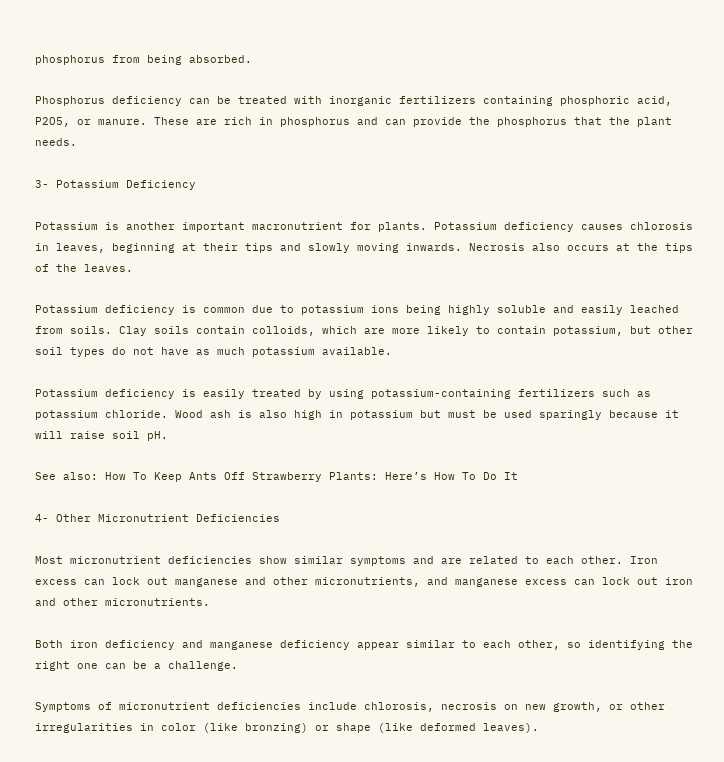phosphorus from being absorbed.

Phosphorus deficiency can be treated with inorganic fertilizers containing phosphoric acid, P2O5, or manure. These are rich in phosphorus and can provide the phosphorus that the plant needs.

3- Potassium Deficiency

Potassium is another important macronutrient for plants. Potassium deficiency causes chlorosis in leaves, beginning at their tips and slowly moving inwards. Necrosis also occurs at the tips of the leaves.

Potassium deficiency is common due to potassium ions being highly soluble and easily leached from soils. Clay soils contain colloids, which are more likely to contain potassium, but other soil types do not have as much potassium available.

Potassium deficiency is easily treated by using potassium-containing fertilizers such as potassium chloride. Wood ash is also high in potassium but must be used sparingly because it will raise soil pH.

See also: How To Keep Ants Off Strawberry Plants: Here’s How To Do It

4- Other Micronutrient Deficiencies

Most micronutrient deficiencies show similar symptoms and are related to each other. Iron excess can lock out manganese and other micronutrients, and manganese excess can lock out iron and other micronutrients.

Both iron deficiency and manganese deficiency appear similar to each other, so identifying the right one can be a challenge.

Symptoms of micronutrient deficiencies include chlorosis, necrosis on new growth, or other irregularities in color (like bronzing) or shape (like deformed leaves).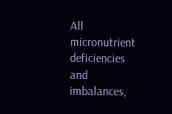All micronutrient deficiencies and imbalances,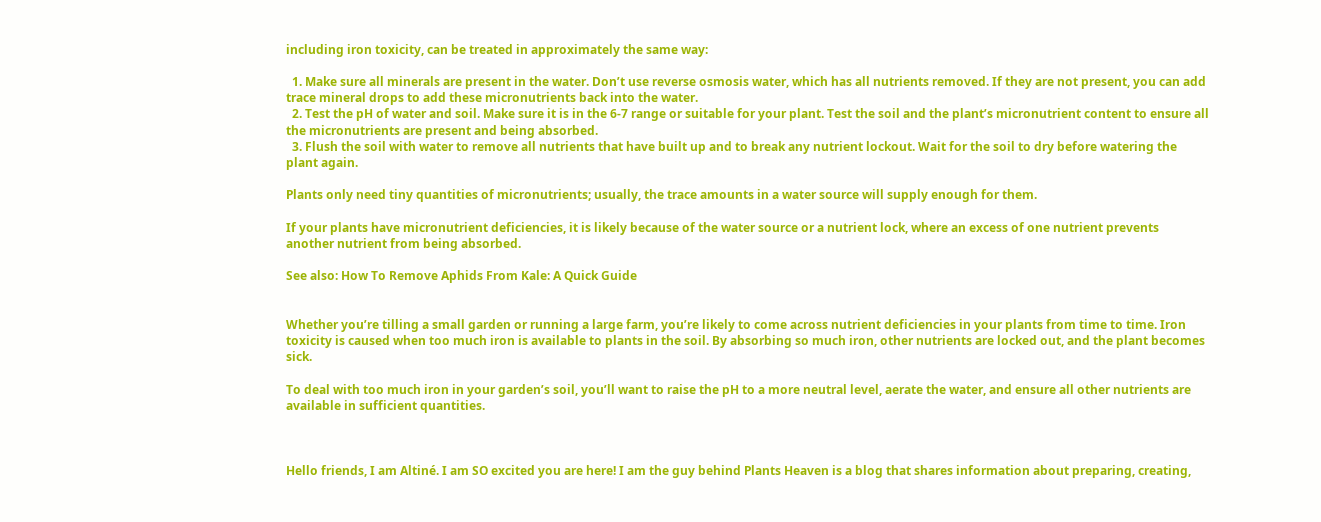including iron toxicity, can be treated in approximately the same way:

  1. Make sure all minerals are present in the water. Don’t use reverse osmosis water, which has all nutrients removed. If they are not present, you can add trace mineral drops to add these micronutrients back into the water.
  2. Test the pH of water and soil. Make sure it is in the 6-7 range or suitable for your plant. Test the soil and the plant’s micronutrient content to ensure all the micronutrients are present and being absorbed.
  3. Flush the soil with water to remove all nutrients that have built up and to break any nutrient lockout. Wait for the soil to dry before watering the plant again.

Plants only need tiny quantities of micronutrients; usually, the trace amounts in a water source will supply enough for them.

If your plants have micronutrient deficiencies, it is likely because of the water source or a nutrient lock, where an excess of one nutrient prevents another nutrient from being absorbed.

See also: How To Remove Aphids From Kale: A Quick Guide


Whether you’re tilling a small garden or running a large farm, you’re likely to come across nutrient deficiencies in your plants from time to time. Iron toxicity is caused when too much iron is available to plants in the soil. By absorbing so much iron, other nutrients are locked out, and the plant becomes sick.

To deal with too much iron in your garden’s soil, you’ll want to raise the pH to a more neutral level, aerate the water, and ensure all other nutrients are available in sufficient quantities.



Hello friends, I am Altiné. I am SO excited you are here! I am the guy behind Plants Heaven is a blog that shares information about preparing, creating,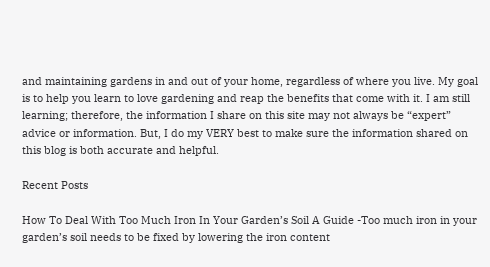and maintaining gardens in and out of your home, regardless of where you live. My goal is to help you learn to love gardening and reap the benefits that come with it. I am still learning; therefore, the information I share on this site may not always be “expert” advice or information. But, I do my VERY best to make sure the information shared on this blog is both accurate and helpful.

Recent Posts

How To Deal With Too Much Iron In Your Garden’s Soil A Guide -Too much iron in your garden’s soil needs to be fixed by lowering the iron content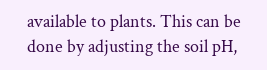available to plants. This can be done by adjusting the soil pH,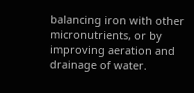balancing iron with other micronutrients, or by improving aeration and drainage of water.